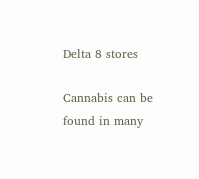Delta 8 stores

Cannabis can be found in many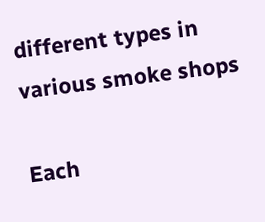different types in various smoke shops

Each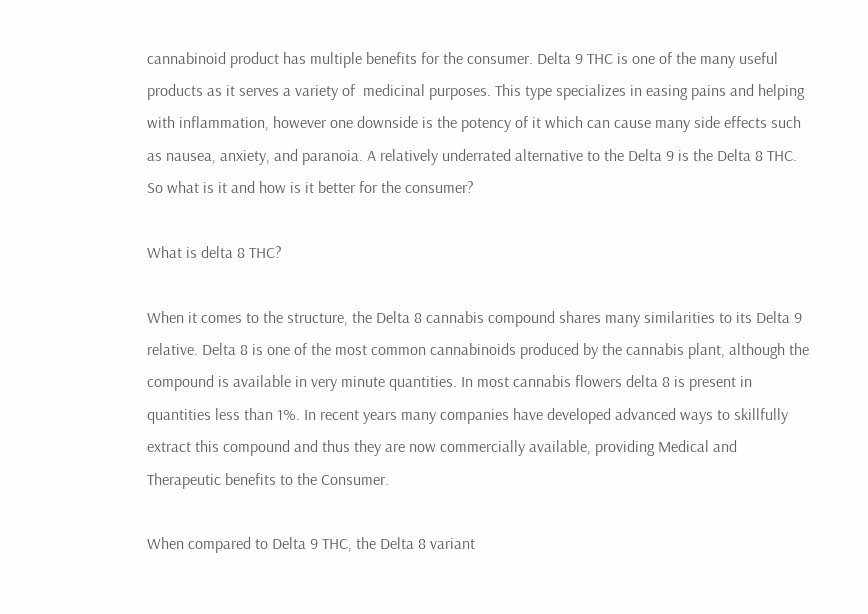cannabinoid product has multiple benefits for the consumer. Delta 9 THC is one of the many useful products as it serves a variety of  medicinal purposes. This type specializes in easing pains and helping with inflammation, however one downside is the potency of it which can cause many side effects such as nausea, anxiety, and paranoia. A relatively underrated alternative to the Delta 9 is the Delta 8 THC. So what is it and how is it better for the consumer?

What is delta 8 THC?

When it comes to the structure, the Delta 8 cannabis compound shares many similarities to its Delta 9 relative. Delta 8 is one of the most common cannabinoids produced by the cannabis plant, although the compound is available in very minute quantities. In most cannabis flowers delta 8 is present in quantities less than 1%. In recent years many companies have developed advanced ways to skillfully extract this compound and thus they are now commercially available, providing Medical and Therapeutic benefits to the Consumer.

When compared to Delta 9 THC, the Delta 8 variant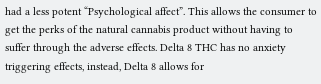had a less potent “Psychological affect”. This allows the consumer to get the perks of the natural cannabis product without having to suffer through the adverse effects. Delta 8 THC has no anxiety triggering effects, instead, Delta 8 allows for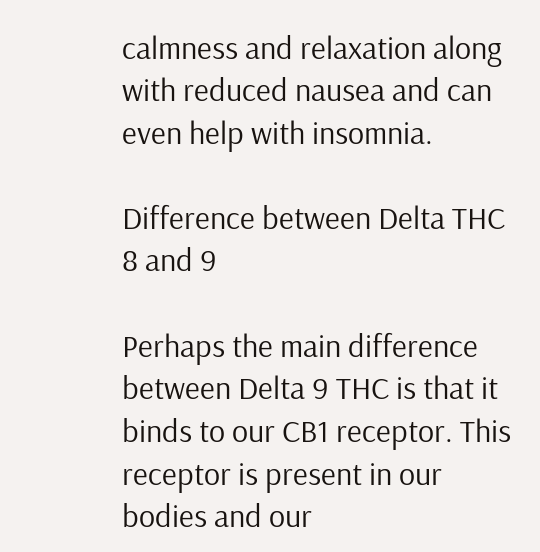calmness and relaxation along with reduced nausea and can even help with insomnia.

Difference between Delta THC 8 and 9

Perhaps the main difference between Delta 9 THC is that it binds to our CB1 receptor. This receptor is present in our bodies and our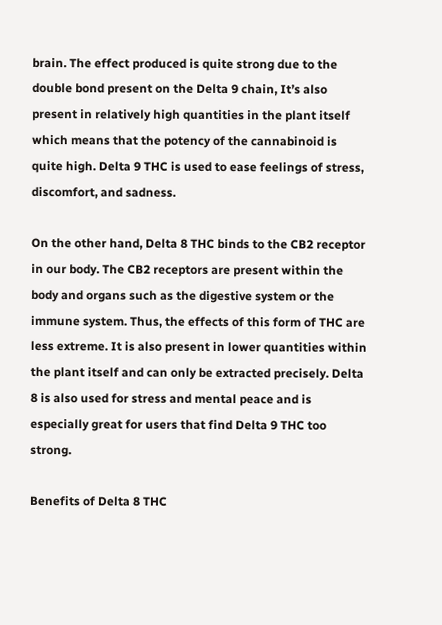brain. The effect produced is quite strong due to the double bond present on the Delta 9 chain, It’s also present in relatively high quantities in the plant itself which means that the potency of the cannabinoid is quite high. Delta 9 THC is used to ease feelings of stress, discomfort, and sadness.

On the other hand, Delta 8 THC binds to the CB2 receptor in our body. The CB2 receptors are present within the body and organs such as the digestive system or the immune system. Thus, the effects of this form of THC are less extreme. It is also present in lower quantities within the plant itself and can only be extracted precisely. Delta 8 is also used for stress and mental peace and is especially great for users that find Delta 9 THC too strong.

Benefits of Delta 8 THC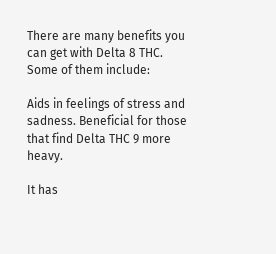There are many benefits you can get with Delta 8 THC. Some of them include:

Aids in feelings of stress and sadness. Beneficial for those that find Delta THC 9 more heavy.

It has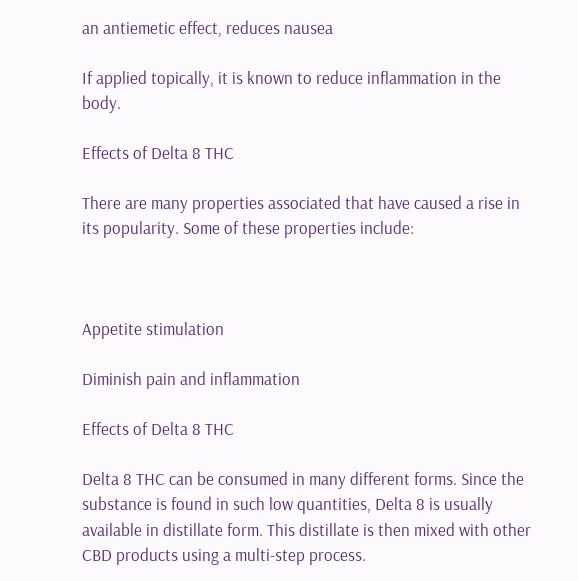an antiemetic effect, reduces nausea

If applied topically, it is known to reduce inflammation in the body.

Effects of Delta 8 THC

There are many properties associated that have caused a rise in its popularity. Some of these properties include:



Appetite stimulation

Diminish pain and inflammation

Effects of Delta 8 THC

Delta 8 THC can be consumed in many different forms. Since the substance is found in such low quantities, Delta 8 is usually available in distillate form. This distillate is then mixed with other CBD products using a multi-step process.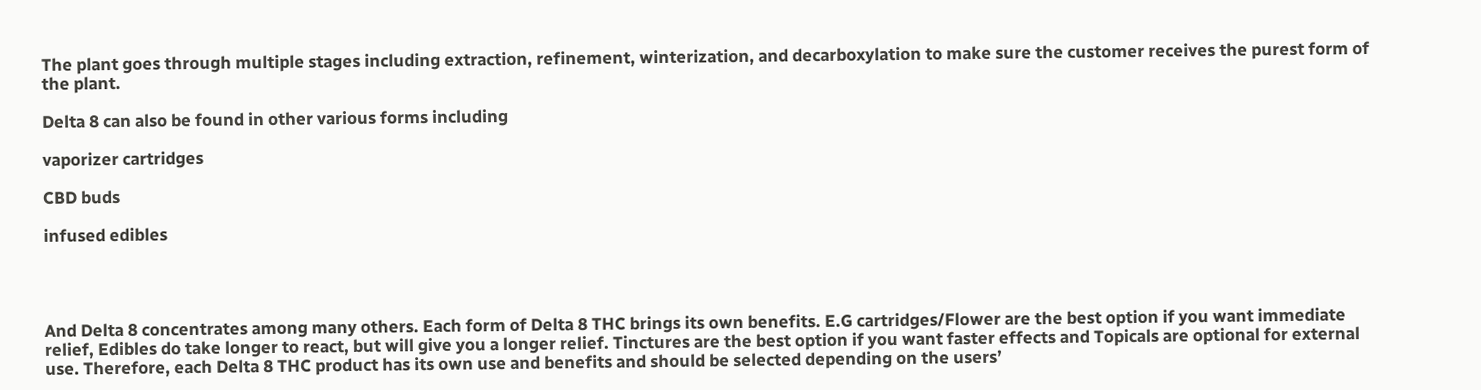The plant goes through multiple stages including extraction, refinement, winterization, and decarboxylation to make sure the customer receives the purest form of the plant.

Delta 8 can also be found in other various forms including

vaporizer cartridges

CBD buds

infused edibles




And Delta 8 concentrates among many others. Each form of Delta 8 THC brings its own benefits. E.G cartridges/Flower are the best option if you want immediate relief, Edibles do take longer to react, but will give you a longer relief. Tinctures are the best option if you want faster effects and Topicals are optional for external use. Therefore, each Delta 8 THC product has its own use and benefits and should be selected depending on the users’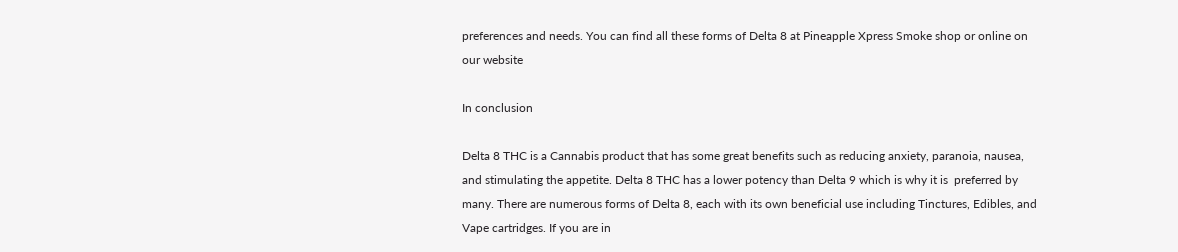preferences and needs. You can find all these forms of Delta 8 at Pineapple Xpress Smoke shop or online on our website

In conclusion

Delta 8 THC is a Cannabis product that has some great benefits such as reducing anxiety, paranoia, nausea, and stimulating the appetite. Delta 8 THC has a lower potency than Delta 9 which is why it is  preferred by many. There are numerous forms of Delta 8, each with its own beneficial use including Tinctures, Edibles, and Vape cartridges. If you are in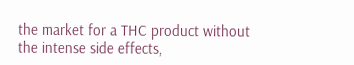the market for a THC product without the intense side effects,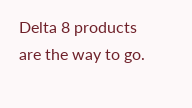Delta 8 products are the way to go.